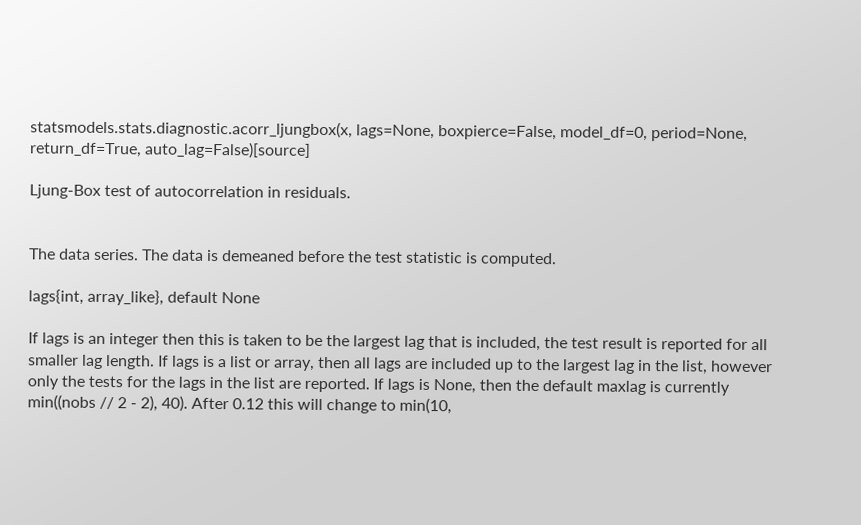statsmodels.stats.diagnostic.acorr_ljungbox(x, lags=None, boxpierce=False, model_df=0, period=None, return_df=True, auto_lag=False)[source]

Ljung-Box test of autocorrelation in residuals.


The data series. The data is demeaned before the test statistic is computed.

lags{int, array_like}, default None

If lags is an integer then this is taken to be the largest lag that is included, the test result is reported for all smaller lag length. If lags is a list or array, then all lags are included up to the largest lag in the list, however only the tests for the lags in the list are reported. If lags is None, then the default maxlag is currently min((nobs // 2 - 2), 40). After 0.12 this will change to min(10,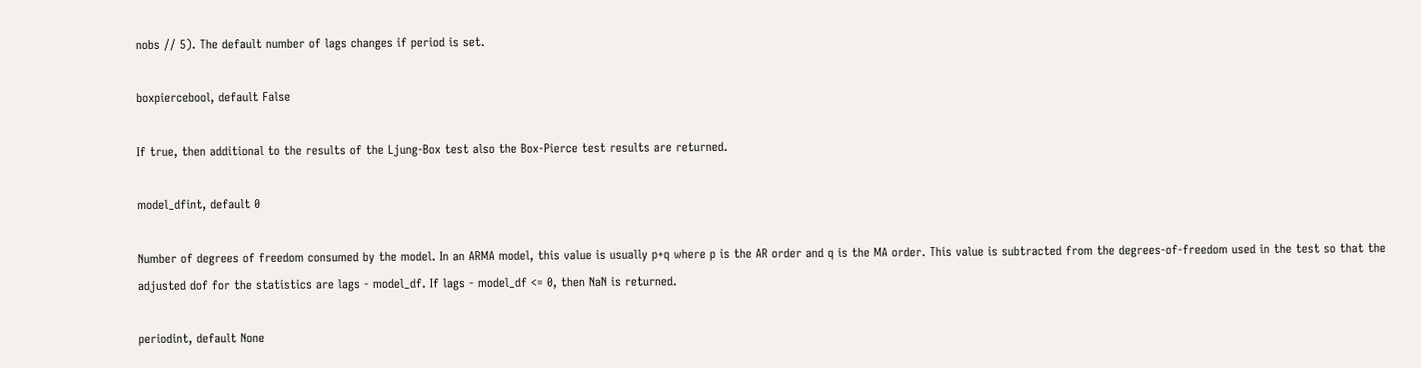nobs // 5). The default number of lags changes if period is set.

boxpiercebool, default False

If true, then additional to the results of the Ljung-Box test also the Box-Pierce test results are returned.

model_dfint, default 0

Number of degrees of freedom consumed by the model. In an ARMA model, this value is usually p+q where p is the AR order and q is the MA order. This value is subtracted from the degrees-of-freedom used in the test so that the adjusted dof for the statistics are lags - model_df. If lags - model_df <= 0, then NaN is returned.

periodint, default None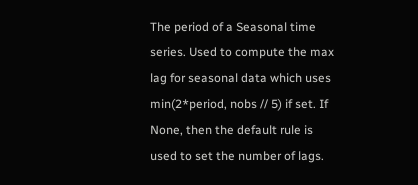The period of a Seasonal time series. Used to compute the max lag for seasonal data which uses min(2*period, nobs // 5) if set. If None, then the default rule is used to set the number of lags.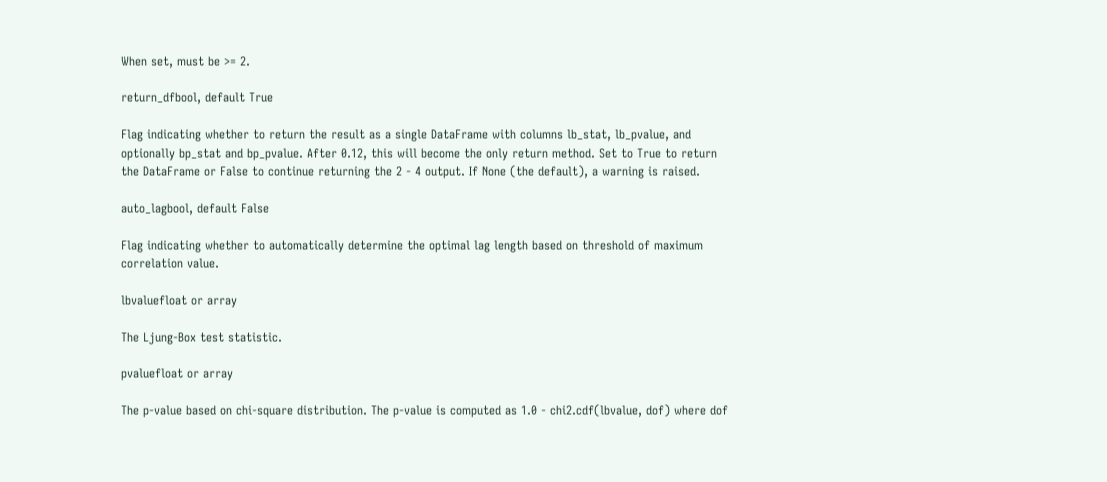When set, must be >= 2.

return_dfbool, default True

Flag indicating whether to return the result as a single DataFrame with columns lb_stat, lb_pvalue, and optionally bp_stat and bp_pvalue. After 0.12, this will become the only return method. Set to True to return the DataFrame or False to continue returning the 2 - 4 output. If None (the default), a warning is raised.

auto_lagbool, default False

Flag indicating whether to automatically determine the optimal lag length based on threshold of maximum correlation value.

lbvaluefloat or array

The Ljung-Box test statistic.

pvaluefloat or array

The p-value based on chi-square distribution. The p-value is computed as 1.0 - chi2.cdf(lbvalue, dof) where dof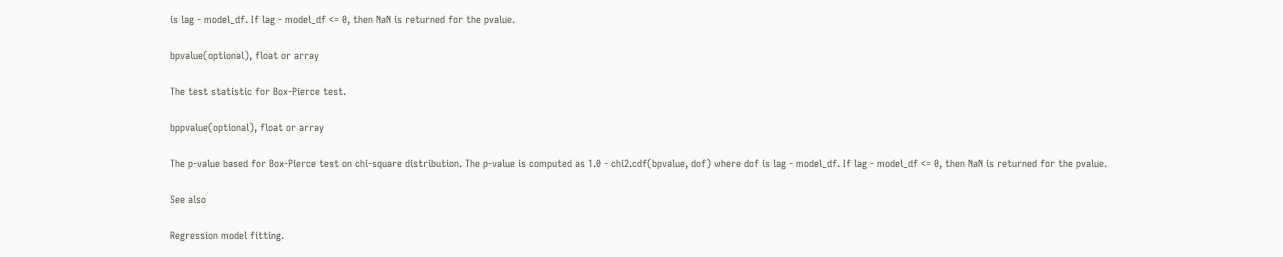is lag - model_df. If lag - model_df <= 0, then NaN is returned for the pvalue.

bpvalue(optional), float or array

The test statistic for Box-Pierce test.

bppvalue(optional), float or array

The p-value based for Box-Pierce test on chi-square distribution. The p-value is computed as 1.0 - chi2.cdf(bpvalue, dof) where dof is lag - model_df. If lag - model_df <= 0, then NaN is returned for the pvalue.

See also

Regression model fitting.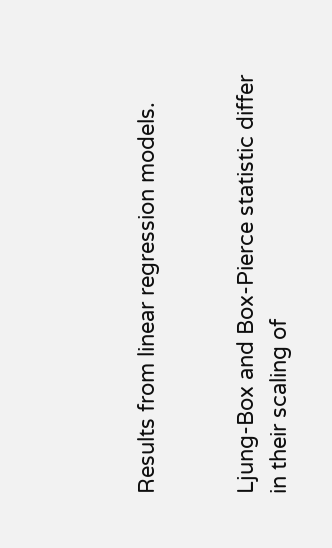Results from linear regression models.


Ljung-Box and Box-Pierce statistic differ in their scaling of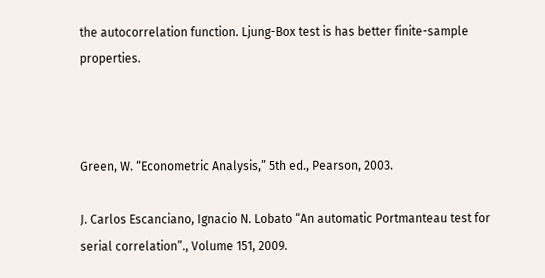the autocorrelation function. Ljung-Box test is has better finite-sample properties.



Green, W. “Econometric Analysis,” 5th ed., Pearson, 2003.

J. Carlos Escanciano, Ignacio N. Lobato “An automatic Portmanteau test for serial correlation”., Volume 151, 2009.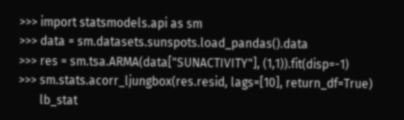>>> import statsmodels.api as sm
>>> data = sm.datasets.sunspots.load_pandas().data
>>> res = sm.tsa.ARMA(data["SUNACTIVITY"], (1,1)).fit(disp=-1)
>>> sm.stats.acorr_ljungbox(res.resid, lags=[10], return_df=True)
       lb_stat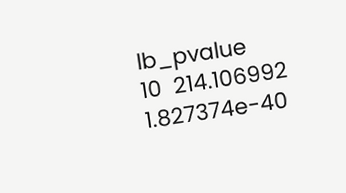lb_pvalue
10  214.106992  1.827374e-40